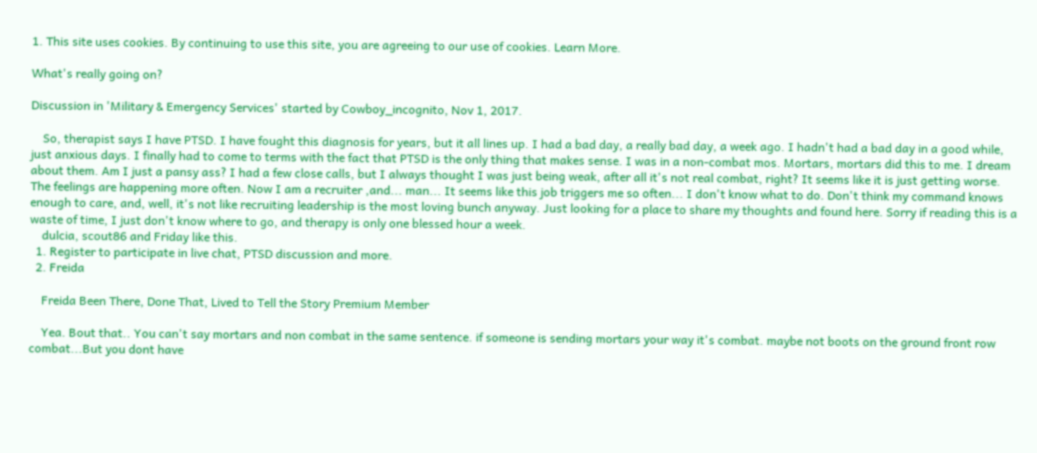1. This site uses cookies. By continuing to use this site, you are agreeing to our use of cookies. Learn More.

What's really going on?

Discussion in 'Military & Emergency Services' started by Cowboy_incognito, Nov 1, 2017.

    So, therapist says I have PTSD. I have fought this diagnosis for years, but it all lines up. I had a bad day, a really bad day, a week ago. I hadn't had a bad day in a good while, just anxious days. I finally had to come to terms with the fact that PTSD is the only thing that makes sense. I was in a non-combat mos. Mortars, mortars did this to me. I dream about them. Am I just a pansy ass? I had a few close calls, but I always thought I was just being weak, after all it's not real combat, right? It seems like it is just getting worse. The feelings are happening more often. Now I am a recruiter ,and... man... It seems like this job triggers me so often... I don't know what to do. Don't think my command knows enough to care, and, well, it's not like recruiting leadership is the most loving bunch anyway. Just looking for a place to share my thoughts and found here. Sorry if reading this is a waste of time, I just don't know where to go, and therapy is only one blessed hour a week.
    dulcia, scout86 and Friday like this.
  1. Register to participate in live chat, PTSD discussion and more.
  2. Freida

    Freida Been There, Done That, Lived to Tell the Story Premium Member

    Yea. Bout that.. You can't say mortars and non combat in the same sentence. if someone is sending mortars your way it's combat. maybe not boots on the ground front row combat...But you dont have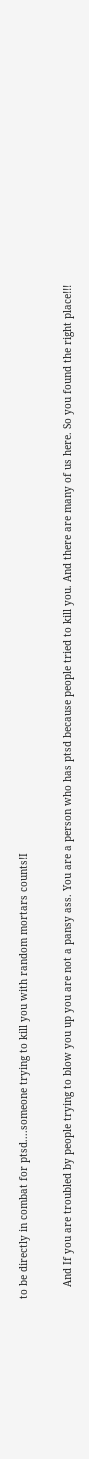to be directly in combat for ptsd....someone trying to kill you with random mortars counts!I

    And If you are troubled by people trying to blow you up you are not a pansy ass. You are a person who has ptsd because people tried to kill you. And there are many of us here. So you found the right place!!!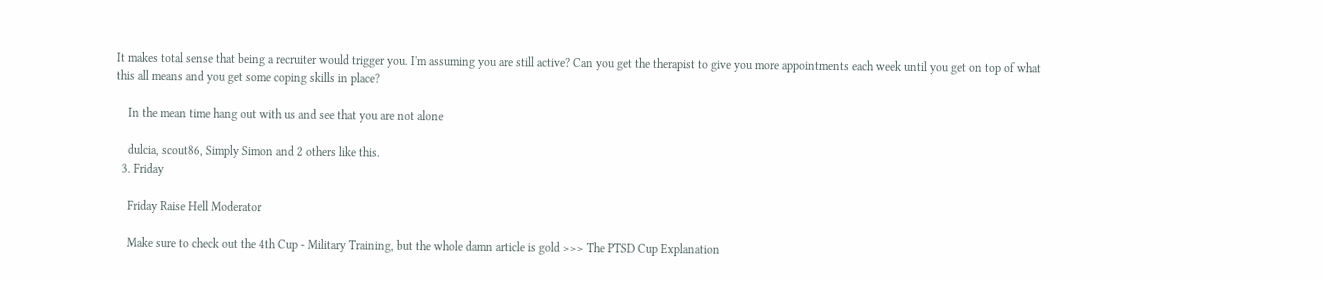It makes total sense that being a recruiter would trigger you. I'm assuming you are still active? Can you get the therapist to give you more appointments each week until you get on top of what this all means and you get some coping skills in place?

    In the mean time hang out with us and see that you are not alone

    dulcia, scout86, Simply Simon and 2 others like this.
  3. Friday

    Friday Raise Hell Moderator

    Make sure to check out the 4th Cup - Military Training, but the whole damn article is gold >>> The PTSD Cup Explanation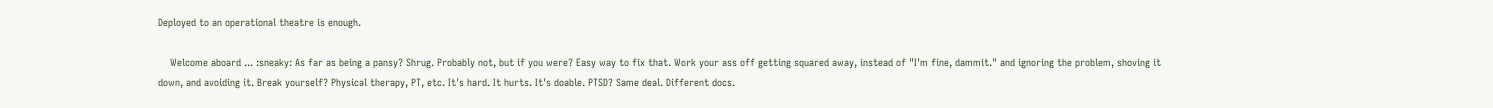Deployed to an operational theatre is enough.

    Welcome aboard ... :sneaky: As far as being a pansy? Shrug. Probably not, but if you were? Easy way to fix that. Work your ass off getting squared away, instead of "I'm fine, dammit." and ignoring the problem, shoving it down, and avoiding it. Break yourself? Physical therapy, PT, etc. It's hard. It hurts. It's doable. PTSD? Same deal. Different docs.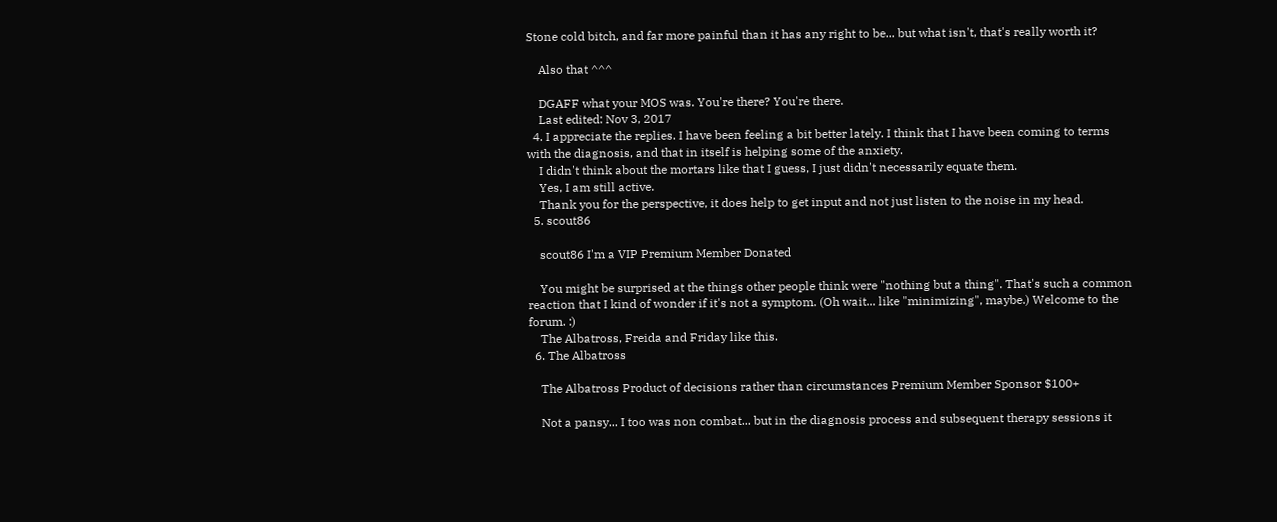Stone cold bitch, and far more painful than it has any right to be... but what isn't, that's really worth it?

    Also that ^^^

    DGAFF what your MOS was. You're there? You're there.
    Last edited: Nov 3, 2017
  4. I appreciate the replies. I have been feeling a bit better lately. I think that I have been coming to terms with the diagnosis, and that in itself is helping some of the anxiety.
    I didn't think about the mortars like that I guess, I just didn't necessarily equate them.
    Yes, I am still active.
    Thank you for the perspective, it does help to get input and not just listen to the noise in my head.
  5. scout86

    scout86 I'm a VIP Premium Member Donated

    You might be surprised at the things other people think were "nothing but a thing". That's such a common reaction that I kind of wonder if it's not a symptom. (Oh wait... like "minimizing", maybe.) Welcome to the forum. :)
    The Albatross, Freida and Friday like this.
  6. The Albatross

    The Albatross Product of decisions rather than circumstances Premium Member Sponsor $100+

    Not a pansy... I too was non combat... but in the diagnosis process and subsequent therapy sessions it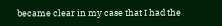became clear in my case that I had the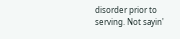disorder prior to serving. Not sayin'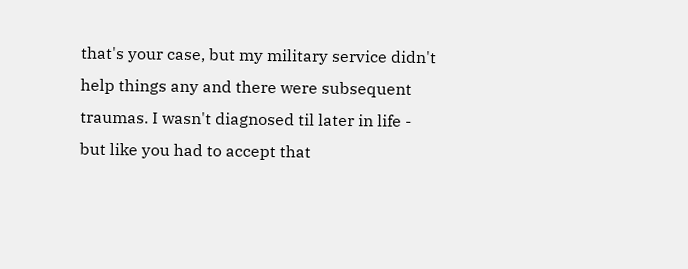that's your case, but my military service didn't help things any and there were subsequent traumas. I wasn't diagnosed til later in life - but like you had to accept that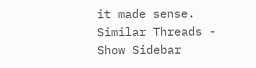it made sense.
Similar Threads -
Show Sidebar